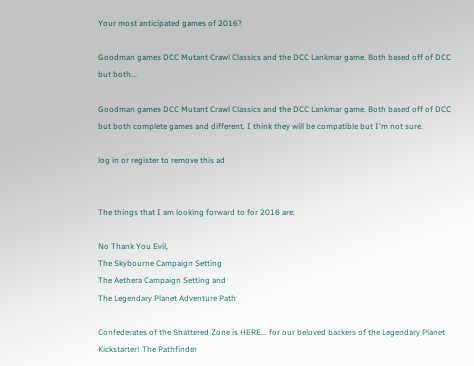Your most anticipated games of 2016?

Goodman games DCC Mutant Crawl Classics and the DCC Lankmar game. Both based off of DCC but both...

Goodman games DCC Mutant Crawl Classics and the DCC Lankmar game. Both based off of DCC but both complete games and different. I think they will be compatible but I'm not sure.

log in or register to remove this ad


The things that I am looking forward to for 2016 are:

No Thank You Evil,
The Skybourne Campaign Setting
The Aethera Campaign Setting and
The Legendary Planet Adventure Path

Confederates of the Shattered Zone is HERE... for our beloved backers of the Legendary Planet Kickstarter! The Pathfinder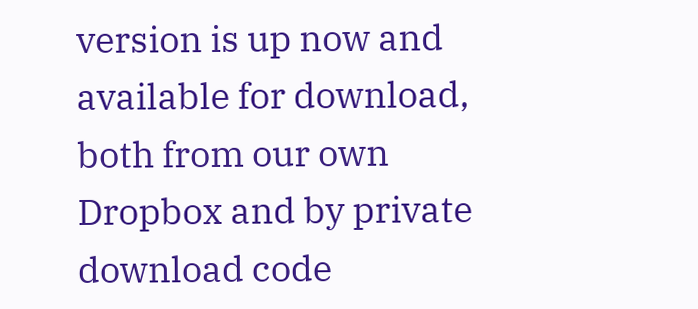version is up now and available for download, both from our own Dropbox and by private download code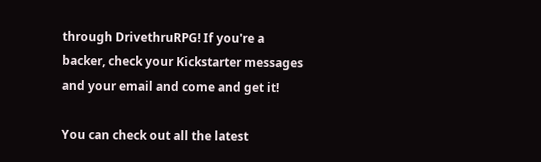through DrivethruRPG! If you're a backer, check your Kickstarter messages and your email and come and get it!

You can check out all the latest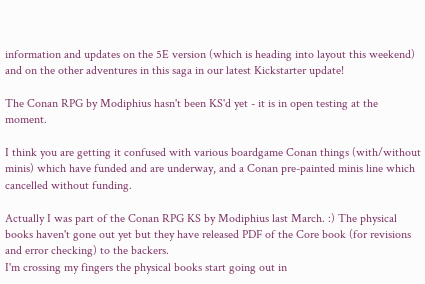information and updates on the 5E version (which is heading into layout this weekend) and on the other adventures in this saga in our latest Kickstarter update!

The Conan RPG by Modiphius hasn't been KS'd yet - it is in open testing at the moment.

I think you are getting it confused with various boardgame Conan things (with/without minis) which have funded and are underway, and a Conan pre-painted minis line which cancelled without funding.

Actually I was part of the Conan RPG KS by Modiphius last March. :) The physical books haven't gone out yet but they have released PDF of the Core book (for revisions and error checking) to the backers.
I'm crossing my fingers the physical books start going out in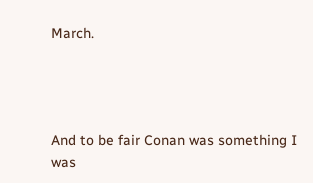March.




And to be fair Conan was something I was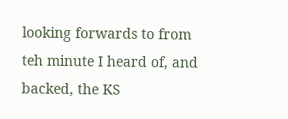looking forwards to from teh minute I heard of, and backed, the KS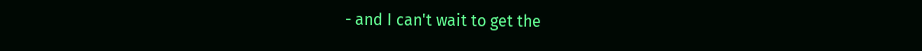- and I can't wait to get the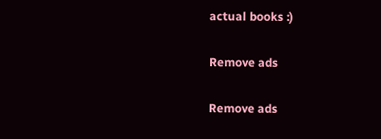actual books :)

Remove ads

Remove ads